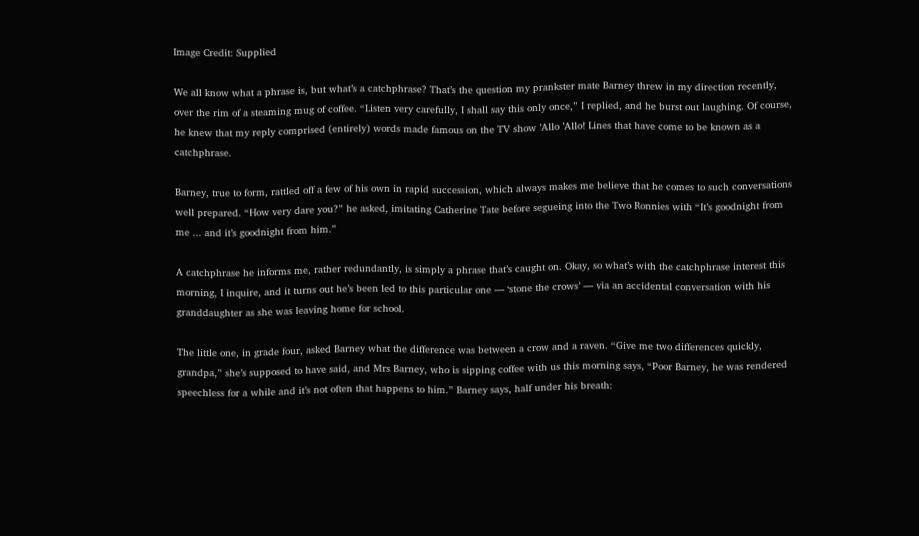Image Credit: Supplied

We all know what a phrase is, but what’s a catchphrase? That’s the question my prankster mate Barney threw in my direction recently, over the rim of a steaming mug of coffee. “Listen very carefully, I shall say this only once,” I replied, and he burst out laughing. Of course, he knew that my reply comprised (entirely) words made famous on the TV show ’Allo ’Allo! Lines that have come to be known as a catchphrase.

Barney, true to form, rattled off a few of his own in rapid succession, which always makes me believe that he comes to such conversations well prepared. “How very dare you?” he asked, imitating Catherine Tate before segueing into the Two Ronnies with “It’s goodnight from me ... and it’s goodnight from him.”

A catchphrase he informs me, rather redundantly, is simply a phrase that’s caught on. Okay, so what’s with the catchphrase interest this morning, I inquire, and it turns out he’s been led to this particular one — ‘stone the crows’ — via an accidental conversation with his granddaughter as she was leaving home for school.

The little one, in grade four, asked Barney what the difference was between a crow and a raven. “Give me two differences quickly, grandpa,” she’s supposed to have said, and Mrs Barney, who is sipping coffee with us this morning says, “Poor Barney, he was rendered speechless for a while and it’s not often that happens to him.” Barney says, half under his breath: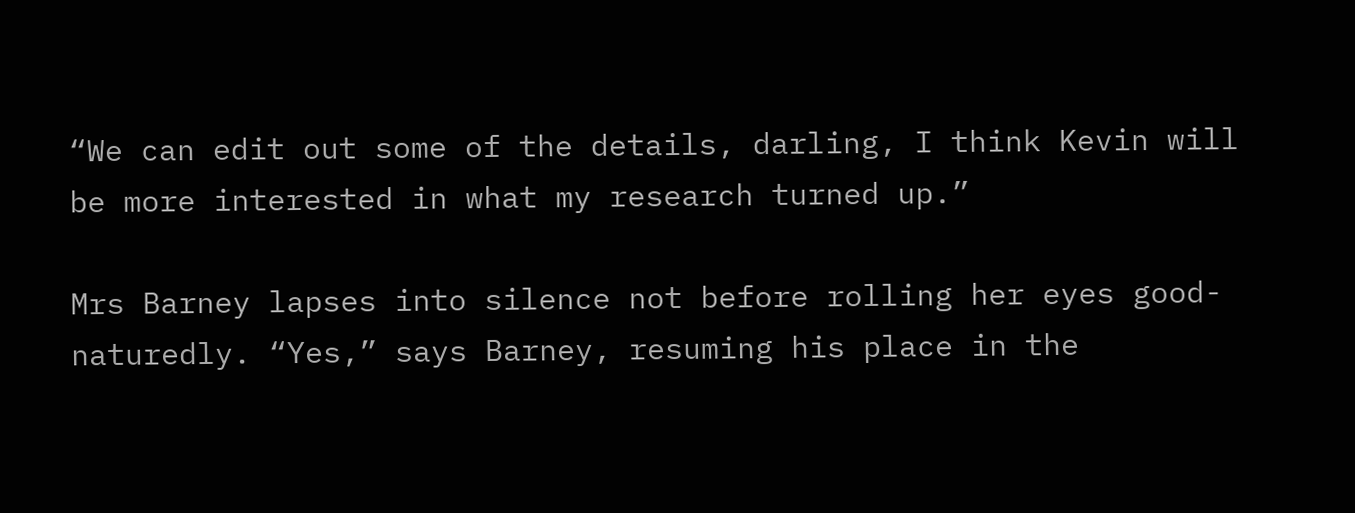“We can edit out some of the details, darling, I think Kevin will be more interested in what my research turned up.”

Mrs Barney lapses into silence not before rolling her eyes good-naturedly. “Yes,” says Barney, resuming his place in the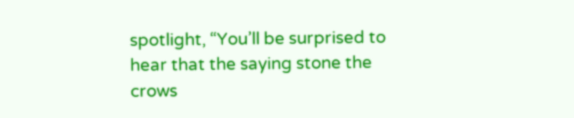spotlight, “You’ll be surprised to hear that the saying stone the crows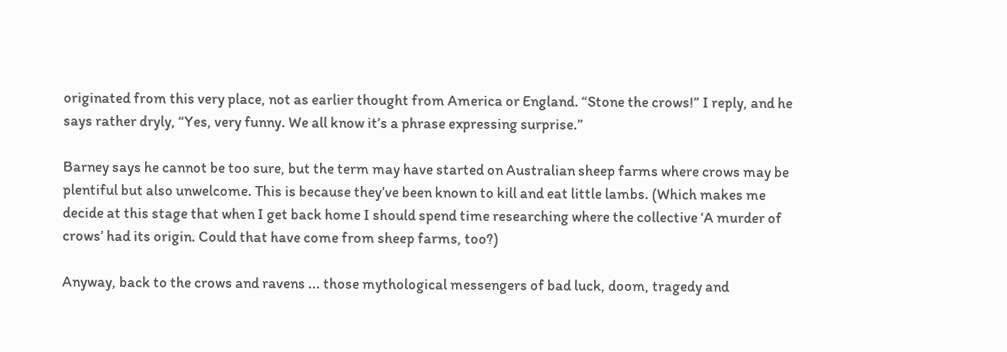originated from this very place, not as earlier thought from America or England. “Stone the crows!” I reply, and he says rather dryly, “Yes, very funny. We all know it’s a phrase expressing surprise.”

Barney says he cannot be too sure, but the term may have started on Australian sheep farms where crows may be plentiful but also unwelcome. This is because they’ve been known to kill and eat little lambs. (Which makes me decide at this stage that when I get back home I should spend time researching where the collective ‘A murder of crows’ had its origin. Could that have come from sheep farms, too?)

Anyway, back to the crows and ravens ... those mythological messengers of bad luck, doom, tragedy and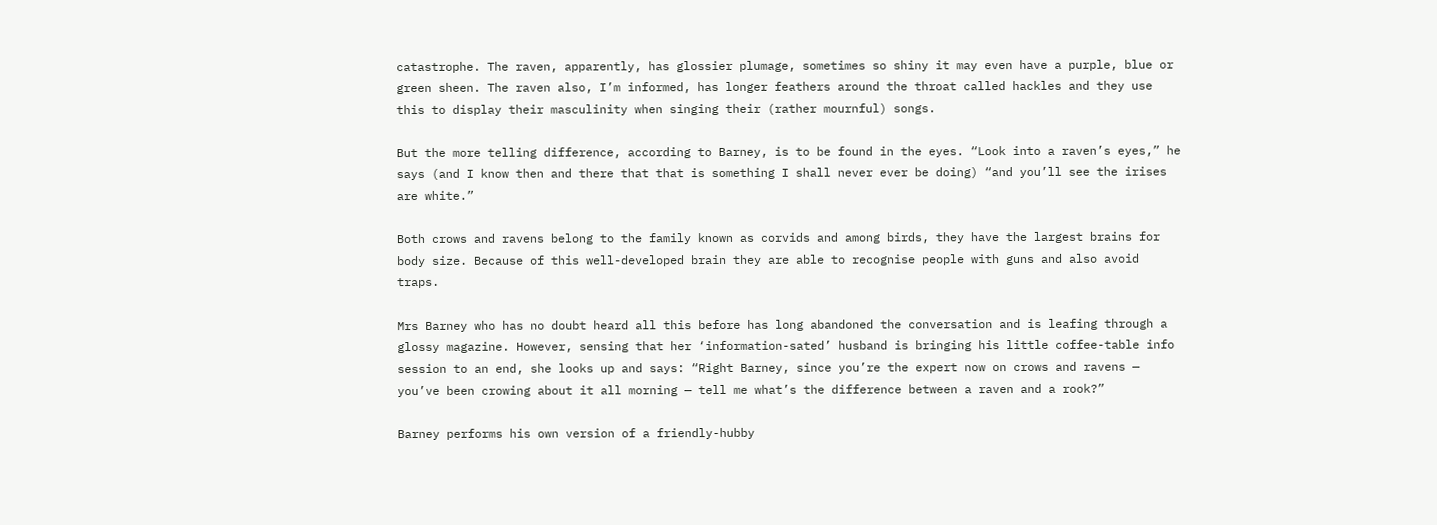catastrophe. The raven, apparently, has glossier plumage, sometimes so shiny it may even have a purple, blue or green sheen. The raven also, I’m informed, has longer feathers around the throat called hackles and they use this to display their masculinity when singing their (rather mournful) songs.

But the more telling difference, according to Barney, is to be found in the eyes. “Look into a raven’s eyes,” he says (and I know then and there that that is something I shall never ever be doing) “and you’ll see the irises are white.”

Both crows and ravens belong to the family known as corvids and among birds, they have the largest brains for body size. Because of this well-developed brain they are able to recognise people with guns and also avoid traps.

Mrs Barney who has no doubt heard all this before has long abandoned the conversation and is leafing through a glossy magazine. However, sensing that her ‘information-sated’ husband is bringing his little coffee-table info session to an end, she looks up and says: “Right Barney, since you’re the expert now on crows and ravens — you’ve been crowing about it all morning — tell me what’s the difference between a raven and a rook?”

Barney performs his own version of a friendly-hubby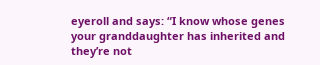eyeroll and says: “I know whose genes your granddaughter has inherited and they’re not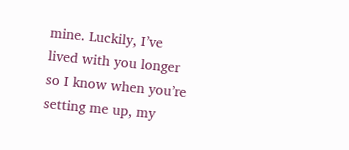mine. Luckily, I’ve lived with you longer so I know when you’re setting me up, my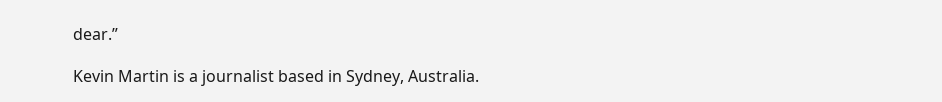dear.”

Kevin Martin is a journalist based in Sydney, Australia.